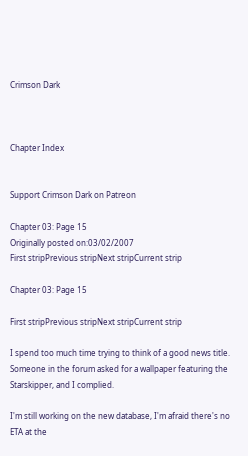Crimson Dark



Chapter Index


Support Crimson Dark on Patreon

Chapter 03: Page 15
Originally posted on:03/02/2007
First stripPrevious stripNext stripCurrent strip

Chapter 03: Page 15

First stripPrevious stripNext stripCurrent strip

I spend too much time trying to think of a good news title.
Someone in the forum asked for a wallpaper featuring the Starskipper, and I complied.

I'm still working on the new database, I'm afraid there's no ETA at the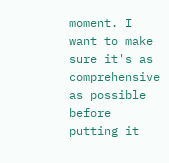moment. I want to make sure it's as comprehensive as possible before putting it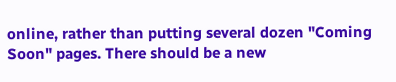online, rather than putting several dozen "Coming Soon" pages. There should be a new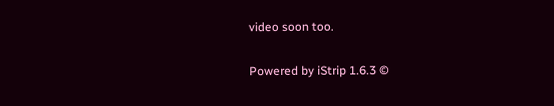video soon too.

Powered by iStrip 1.6.3 ©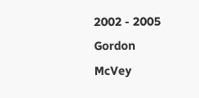2002 - 2005 Gordon McVey